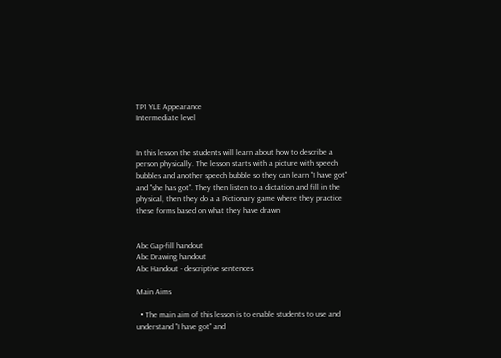TP1 YLE Appearance
Intermediate level


In this lesson the students will learn about how to describe a person physically. The lesson starts with a picture with speech bubbles and another speech bubble so they can learn "I have got" and "she has got". They then listen to a dictation and fill in the physical, then they do a a Pictionary game where they practice these forms based on what they have drawn


Abc Gap-fill handout
Abc Drawing handout
Abc Handout - descriptive sentences

Main Aims

  • The main aim of this lesson is to enable students to use and understand "I have got" and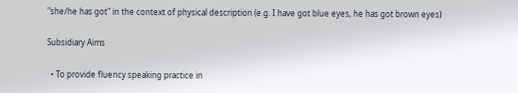"she/he has got" in the context of physical description (e.g. I have got blue eyes, he has got brown eyes)

Subsidiary Aims

  • To provide fluency speaking practice in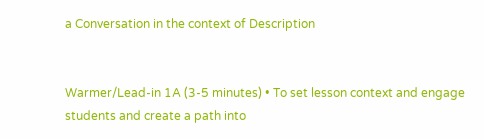a Conversation in the context of Description


Warmer/Lead-in 1A (3-5 minutes) • To set lesson context and engage students and create a path into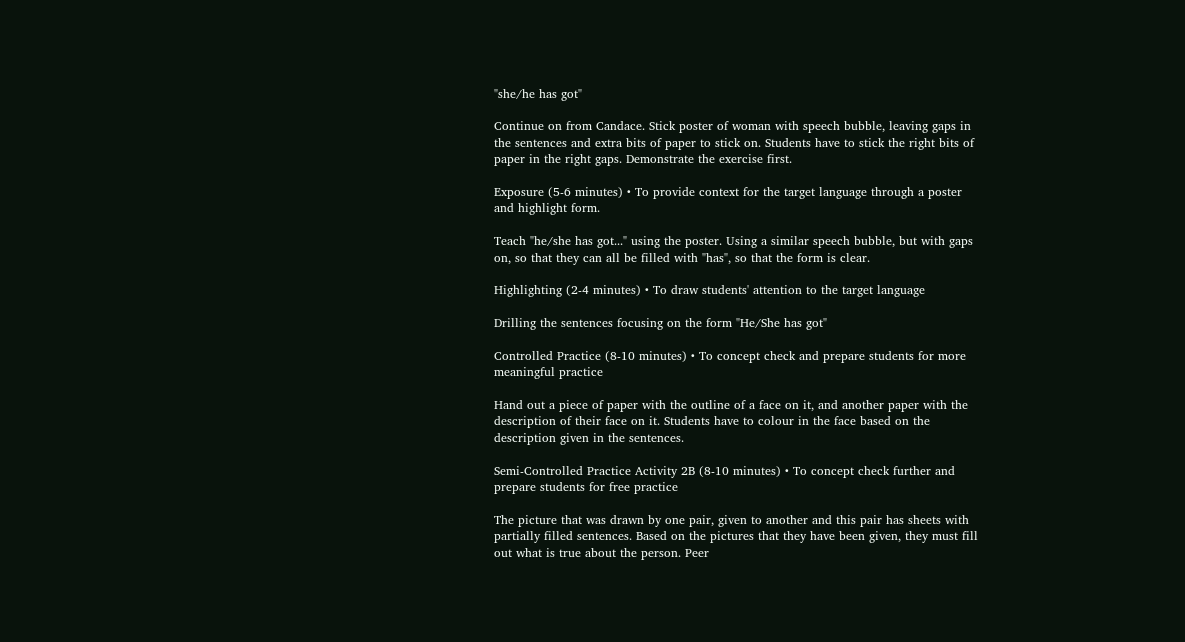"she/he has got"

Continue on from Candace. Stick poster of woman with speech bubble, leaving gaps in the sentences and extra bits of paper to stick on. Students have to stick the right bits of paper in the right gaps. Demonstrate the exercise first.

Exposure (5-6 minutes) • To provide context for the target language through a poster and highlight form.

Teach "he/she has got..." using the poster. Using a similar speech bubble, but with gaps on, so that they can all be filled with "has", so that the form is clear.

Highlighting (2-4 minutes) • To draw students' attention to the target language

Drilling the sentences focusing on the form "He/She has got"

Controlled Practice (8-10 minutes) • To concept check and prepare students for more meaningful practice

Hand out a piece of paper with the outline of a face on it, and another paper with the description of their face on it. Students have to colour in the face based on the description given in the sentences.

Semi-Controlled Practice Activity 2B (8-10 minutes) • To concept check further and prepare students for free practice

The picture that was drawn by one pair, given to another and this pair has sheets with partially filled sentences. Based on the pictures that they have been given, they must fill out what is true about the person. Peer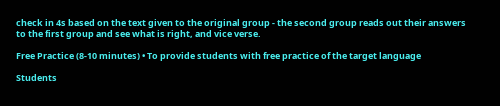check in 4s based on the text given to the original group - the second group reads out their answers to the first group and see what is right, and vice verse.

Free Practice (8-10 minutes) • To provide students with free practice of the target language

Students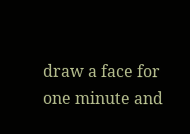draw a face for one minute and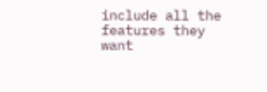include all the features they want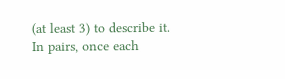(at least 3) to describe it. In pairs, once each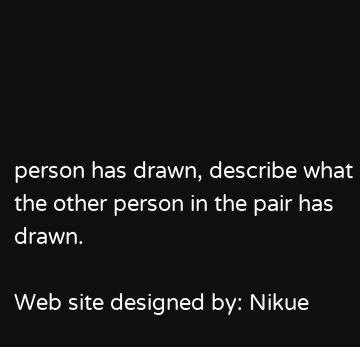person has drawn, describe what the other person in the pair has drawn.

Web site designed by: Nikue